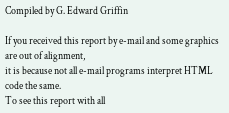Compiled by G. Edward Griffin

If you received this report by e-mail and some graphics are out of alignment,
it is because not all e-mail programs interpret HTML code the same.
To see this report with all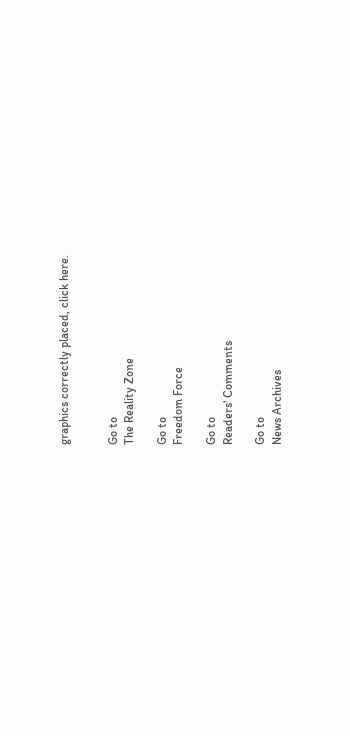graphics correctly placed, click here.


Go to
The Reality Zone

Go to
Freedom Force

Go to
Readers' Comments

Go to
News Archives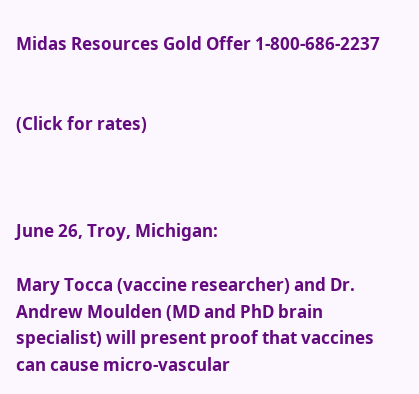Midas Resources Gold Offer 1-800-686-2237


(Click for rates)



June 26, Troy, Michigan:

Mary Tocca (vaccine researcher) and Dr. Andrew Moulden (MD and PhD brain specialist) will present proof that vaccines can cause micro-vascular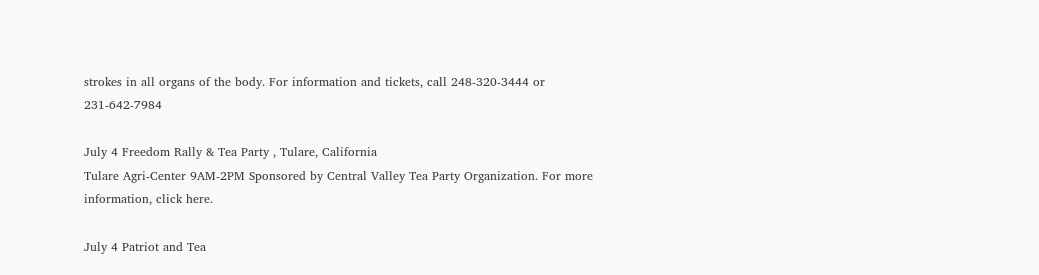strokes in all organs of the body. For information and tickets, call 248-320-3444 or 231-642-7984

July 4 Freedom Rally & Tea Party , Tulare, California
Tulare Agri-Center 9AM-2PM Sponsored by Central Valley Tea Party Organization. For more information, click here.

July 4 Patriot and Tea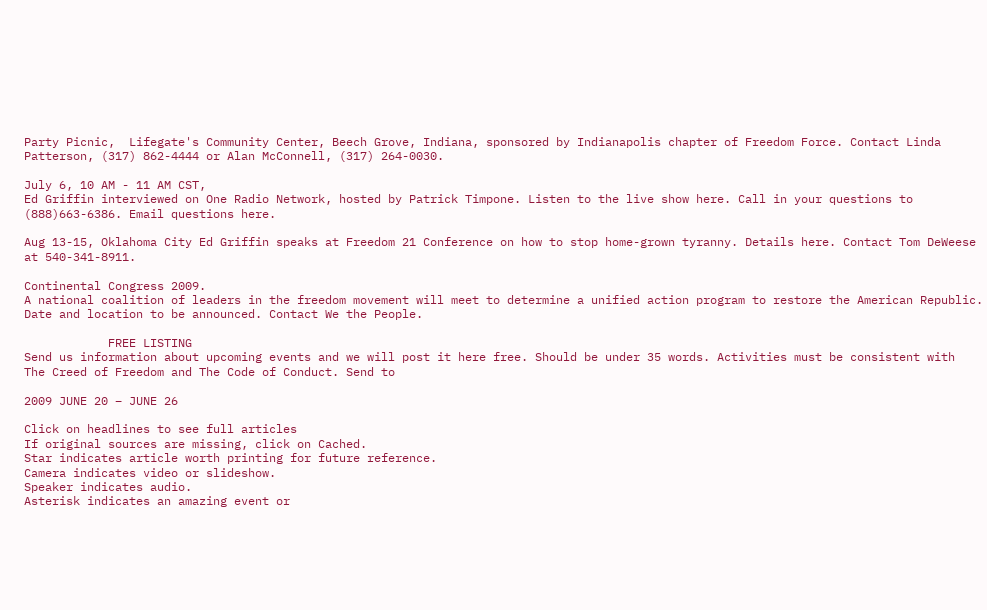Party Picnic,  Lifegate's Community Center, Beech Grove, Indiana, sponsored by Indianapolis chapter of Freedom Force. Contact Linda Patterson, (317) 862-4444 or Alan McConnell, (317) 264-0030.

July 6, 10 AM - 11 AM CST,
Ed Griffin interviewed on One Radio Network, hosted by Patrick Timpone. Listen to the live show here. Call in your questions to (888)663-6386. Email questions here.

Aug 13-15, Oklahoma City Ed Griffin speaks at Freedom 21 Conference on how to stop home-grown tyranny. Details here. Contact Tom DeWeese at 540-341-8911.

Continental Congress 2009.
A national coalition of leaders in the freedom movement will meet to determine a unified action program to restore the American Republic. Date and location to be announced. Contact We the People.

            FREE LISTING
Send us information about upcoming events and we will post it here free. Should be under 35 words. Activities must be consistent with
The Creed of Freedom and The Code of Conduct. Send to

2009 JUNE 20 – JUNE 26

Click on headlines to see full articles
If original sources are missing, click on Cached.
Star indicates article worth printing for future reference.
Camera indicates video or slideshow.
Speaker indicates audio.
Asterisk indicates an amazing event or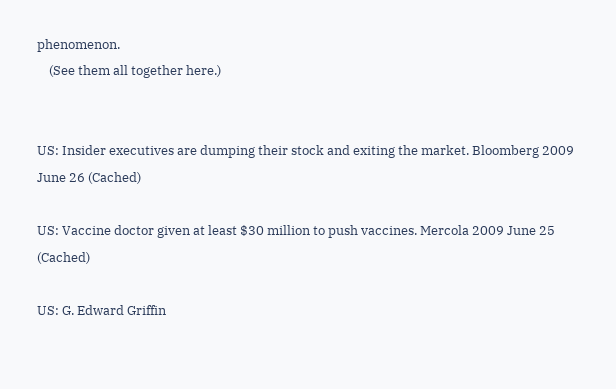phenomenon.
    (See them all together here.)


US: Insider executives are dumping their stock and exiting the market. Bloomberg 2009 June 26 (Cached)

US: Vaccine doctor given at least $30 million to push vaccines. Mercola 2009 June 25 (Cached)

US: G. Edward Griffin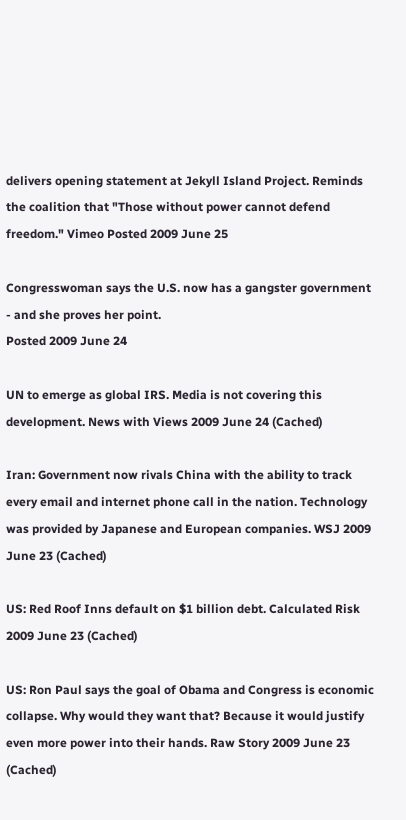delivers opening statement at Jekyll Island Project. Reminds the coalition that "Those without power cannot defend freedom." Vimeo Posted 2009 June 25

Congresswoman says the U.S. now has a gangster government - and she proves her point.
Posted 2009 June 24

UN to emerge as global IRS. Media is not covering this development. News with Views 2009 June 24 (Cached)

Iran: Government now rivals China with the ability to track every email and internet phone call in the nation. Technology was provided by Japanese and European companies. WSJ 2009 June 23 (Cached)

US: Red Roof Inns default on $1 billion debt. Calculated Risk 2009 June 23 (Cached)

US: Ron Paul says the goal of Obama and Congress is economic collapse. Why would they want that? Because it would justify even more power into their hands. Raw Story 2009 June 23 (Cached)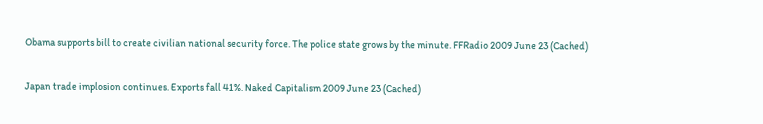Obama supports bill to create civilian national security force. The police state grows by the minute. FFRadio 2009 June 23 (Cached)

Japan trade implosion continues. Exports fall 41%. Naked Capitalism 2009 June 23 (Cached)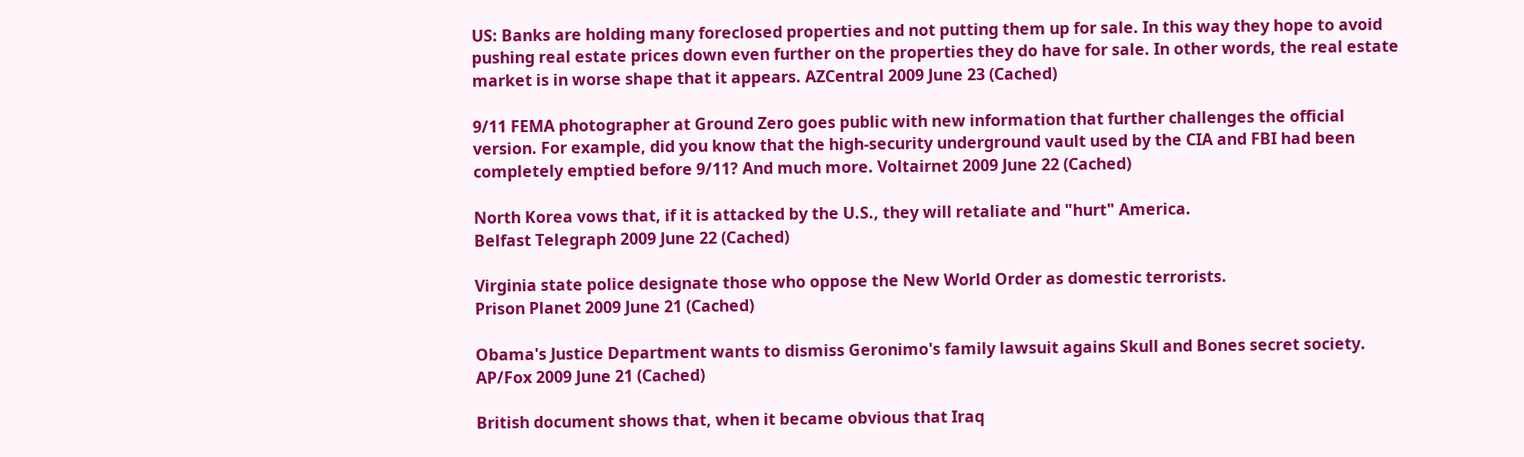US: Banks are holding many foreclosed properties and not putting them up for sale. In this way they hope to avoid pushing real estate prices down even further on the properties they do have for sale. In other words, the real estate market is in worse shape that it appears. AZCentral 2009 June 23 (Cached)

9/11 FEMA photographer at Ground Zero goes public with new information that further challenges the official version. For example, did you know that the high-security underground vault used by the CIA and FBI had been completely emptied before 9/11? And much more. Voltairnet 2009 June 22 (Cached)

North Korea vows that, if it is attacked by the U.S., they will retaliate and "hurt" America.
Belfast Telegraph 2009 June 22 (Cached)

Virginia state police designate those who oppose the New World Order as domestic terrorists.
Prison Planet 2009 June 21 (Cached)

Obama's Justice Department wants to dismiss Geronimo's family lawsuit agains Skull and Bones secret society. AP/Fox 2009 June 21 (Cached)

British document shows that, when it became obvious that Iraq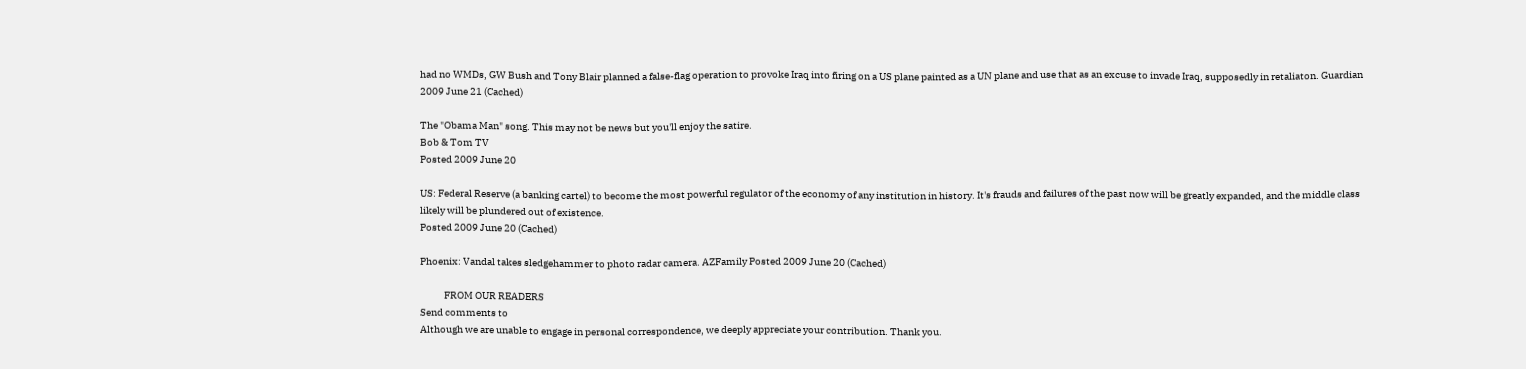had no WMDs, GW Bush and Tony Blair planned a false-flag operation to provoke Iraq into firing on a US plane painted as a UN plane and use that as an excuse to invade Iraq, supposedly in retaliaton. Guardian 2009 June 21 (Cached)

The "Obama Man" song. This may not be news but you'll enjoy the satire.
Bob & Tom TV
Posted 2009 June 20

US: Federal Reserve (a banking cartel) to become the most powerful regulator of the economy of any institution in history. It's frauds and failures of the past now will be greatly expanded, and the middle class likely will be plundered out of existence.
Posted 2009 June 20 (Cached)

Phoenix: Vandal takes sledgehammer to photo radar camera. AZFamily Posted 2009 June 20 (Cached)

            FROM OUR READERS
Send comments to
Although we are unable to engage in personal correspondence, we deeply appreciate your contribution. Thank you.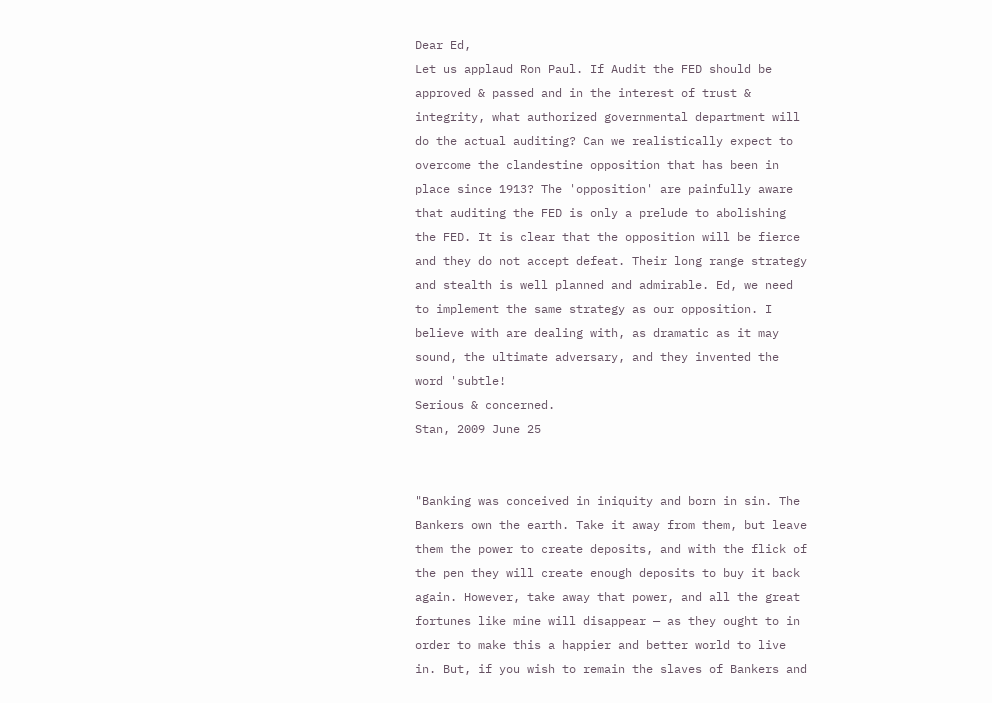Dear Ed,
Let us applaud Ron Paul. If Audit the FED should be approved & passed and in the interest of trust & integrity, what authorized governmental department will do the actual auditing? Can we realistically expect to overcome the clandestine opposition that has been in place since 1913? The 'opposition' are painfully aware that auditing the FED is only a prelude to abolishing the FED. It is clear that the opposition will be fierce and they do not accept defeat. Their long range strategy and stealth is well planned and admirable. Ed, we need to implement the same strategy as our opposition. I believe with are dealing with, as dramatic as it may sound, the ultimate adversary, and they invented the word 'subtle!
Serious & concerned.
Stan, 2009 June 25


"Banking was conceived in iniquity and born in sin. The Bankers own the earth. Take it away from them, but leave them the power to create deposits, and with the flick of the pen they will create enough deposits to buy it back again. However, take away that power, and all the great fortunes like mine will disappear — as they ought to in order to make this a happier and better world to live in. But, if you wish to remain the slaves of Bankers and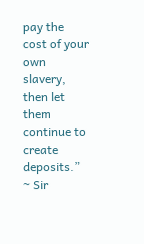pay the cost of your own slavery, then let them continue to create deposits.”
~ Sir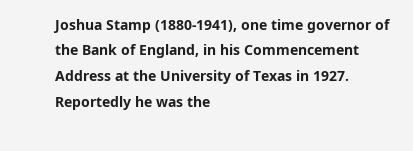Joshua Stamp (1880-1941), one time governor of the Bank of England, in his Commencement Address at the University of Texas in 1927. Reportedly he was the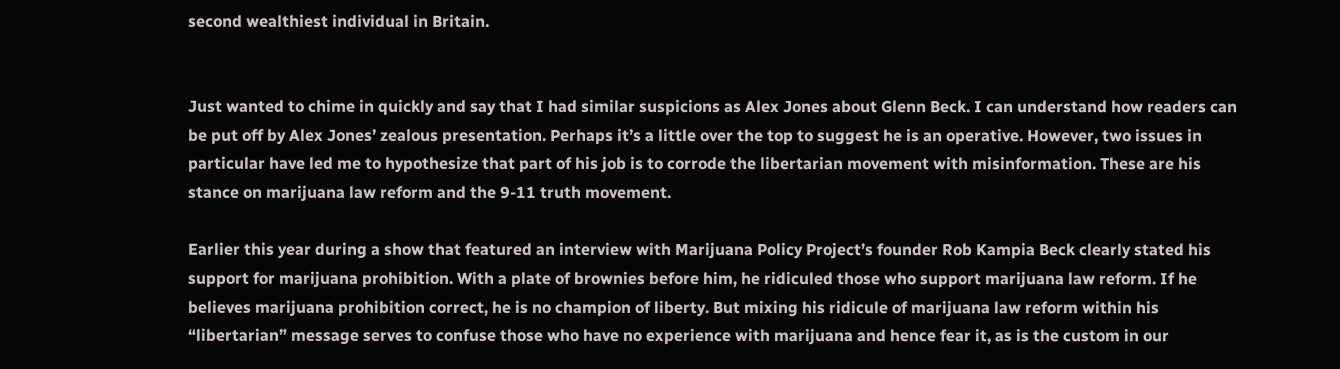second wealthiest individual in Britain.


Just wanted to chime in quickly and say that I had similar suspicions as Alex Jones about Glenn Beck. I can understand how readers can be put off by Alex Jones’ zealous presentation. Perhaps it’s a little over the top to suggest he is an operative. However, two issues in particular have led me to hypothesize that part of his job is to corrode the libertarian movement with misinformation. These are his stance on marijuana law reform and the 9-11 truth movement.

Earlier this year during a show that featured an interview with Marijuana Policy Project’s founder Rob Kampia Beck clearly stated his support for marijuana prohibition. With a plate of brownies before him, he ridiculed those who support marijuana law reform. If he believes marijuana prohibition correct, he is no champion of liberty. But mixing his ridicule of marijuana law reform within his “libertarian” message serves to confuse those who have no experience with marijuana and hence fear it, as is the custom in our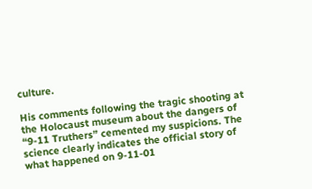culture.

His comments following the tragic shooting at the Holocaust museum about the dangers of “9-11 Truthers” cemented my suspicions. The science clearly indicates the official story of what happened on 9-11-01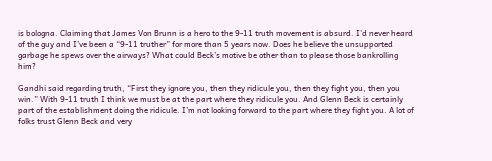is bologna. Claiming that James Von Brunn is a hero to the 9-11 truth movement is absurd. I’d never heard of the guy and I’ve been a “9-11 truther” for more than 5 years now. Does he believe the unsupported garbage he spews over the airways? What could Beck’s motive be other than to please those bankrolling him?

Gandhi said regarding truth, “First they ignore you, then they ridicule you, then they fight you, then you win.” With 9-11 truth I think we must be at the part where they ridicule you. And Glenn Beck is certainly part of the establishment doing the ridicule. I’m not looking forward to the part where they fight you. A lot of folks trust Glenn Beck and very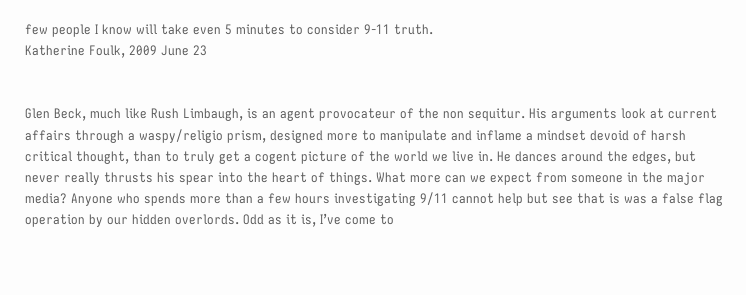few people I know will take even 5 minutes to consider 9-11 truth.
Katherine Foulk, 2009 June 23


Glen Beck, much like Rush Limbaugh, is an agent provocateur of the non sequitur. His arguments look at current affairs through a waspy/religio prism, designed more to manipulate and inflame a mindset devoid of harsh critical thought, than to truly get a cogent picture of the world we live in. He dances around the edges, but never really thrusts his spear into the heart of things. What more can we expect from someone in the major media? Anyone who spends more than a few hours investigating 9/11 cannot help but see that is was a false flag operation by our hidden overlords. Odd as it is, I’ve come to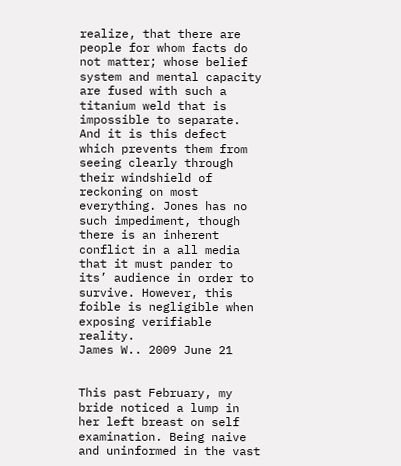realize, that there are people for whom facts do not matter; whose belief system and mental capacity are fused with such a titanium weld that is impossible to separate. And it is this defect which prevents them from seeing clearly through their windshield of reckoning on most everything. Jones has no such impediment, though there is an inherent conflict in a all media that it must pander to its’ audience in order to survive. However, this foible is negligible when exposing verifiable reality.
James W.. 2009 June 21


This past February, my bride noticed a lump in her left breast on self examination. Being naive and uninformed in the vast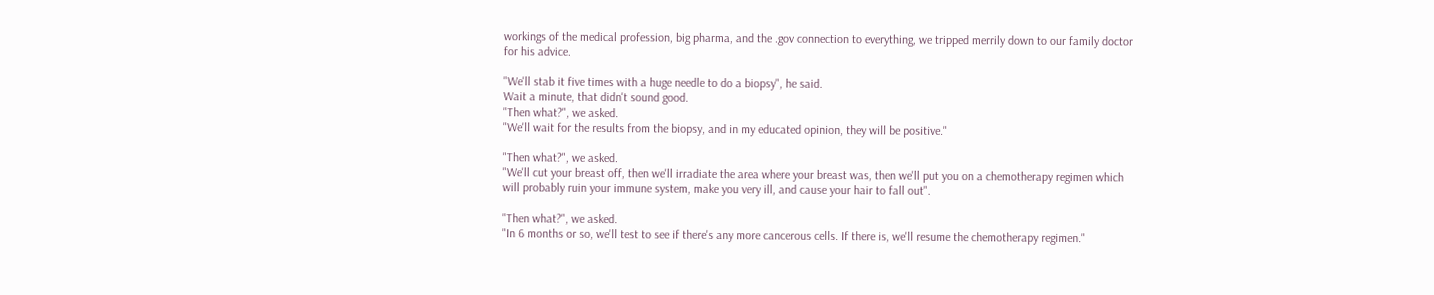workings of the medical profession, big pharma, and the .gov connection to everything, we tripped merrily down to our family doctor for his advice.

"We'll stab it five times with a huge needle to do a biopsy", he said.
Wait a minute, that didn't sound good.
"Then what?", we asked.
"We'll wait for the results from the biopsy, and in my educated opinion, they will be positive."

"Then what?", we asked.
"We'll cut your breast off, then we'll irradiate the area where your breast was, then we'll put you on a chemotherapy regimen which will probably ruin your immune system, make you very ill, and cause your hair to fall out".

"Then what?", we asked.
"In 6 months or so, we'll test to see if there's any more cancerous cells. If there is, we'll resume the chemotherapy regimen."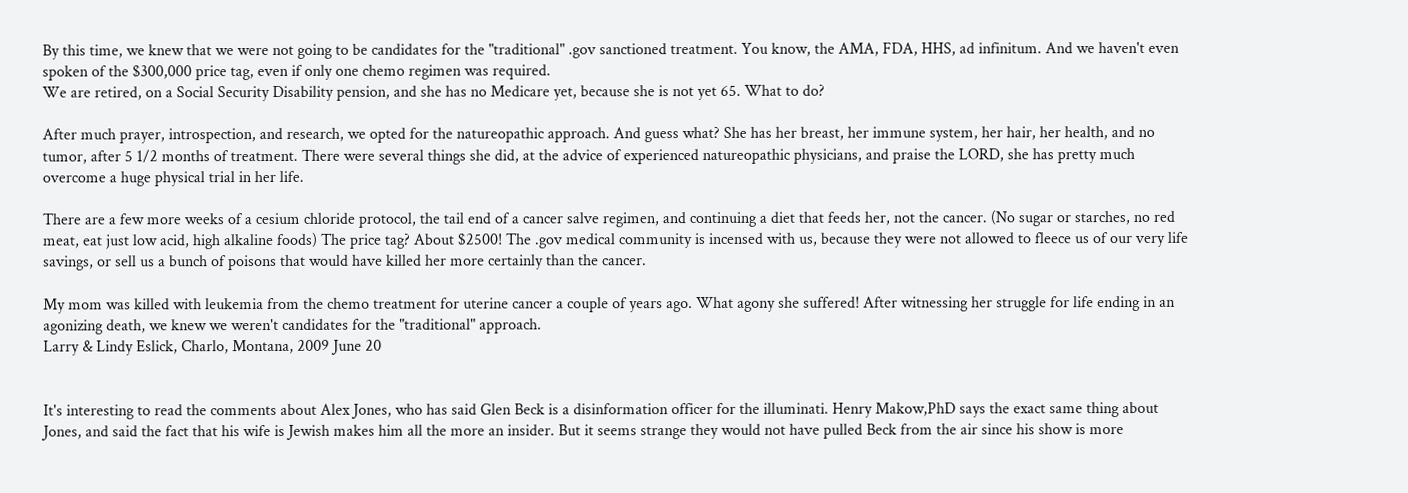By this time, we knew that we were not going to be candidates for the "traditional" .gov sanctioned treatment. You know, the AMA, FDA, HHS, ad infinitum. And we haven't even spoken of the $300,000 price tag, even if only one chemo regimen was required.
We are retired, on a Social Security Disability pension, and she has no Medicare yet, because she is not yet 65. What to do?

After much prayer, introspection, and research, we opted for the natureopathic approach. And guess what? She has her breast, her immune system, her hair, her health, and no tumor, after 5 1/2 months of treatment. There were several things she did, at the advice of experienced natureopathic physicians, and praise the LORD, she has pretty much overcome a huge physical trial in her life.

There are a few more weeks of a cesium chloride protocol, the tail end of a cancer salve regimen, and continuing a diet that feeds her, not the cancer. (No sugar or starches, no red meat, eat just low acid, high alkaline foods) The price tag? About $2500! The .gov medical community is incensed with us, because they were not allowed to fleece us of our very life savings, or sell us a bunch of poisons that would have killed her more certainly than the cancer.

My mom was killed with leukemia from the chemo treatment for uterine cancer a couple of years ago. What agony she suffered! After witnessing her struggle for life ending in an agonizing death, we knew we weren't candidates for the "traditional" approach.
Larry & Lindy Eslick, Charlo, Montana, 2009 June 20


It's interesting to read the comments about Alex Jones, who has said Glen Beck is a disinformation officer for the illuminati. Henry Makow,PhD says the exact same thing about Jones, and said the fact that his wife is Jewish makes him all the more an insider. But it seems strange they would not have pulled Beck from the air since his show is more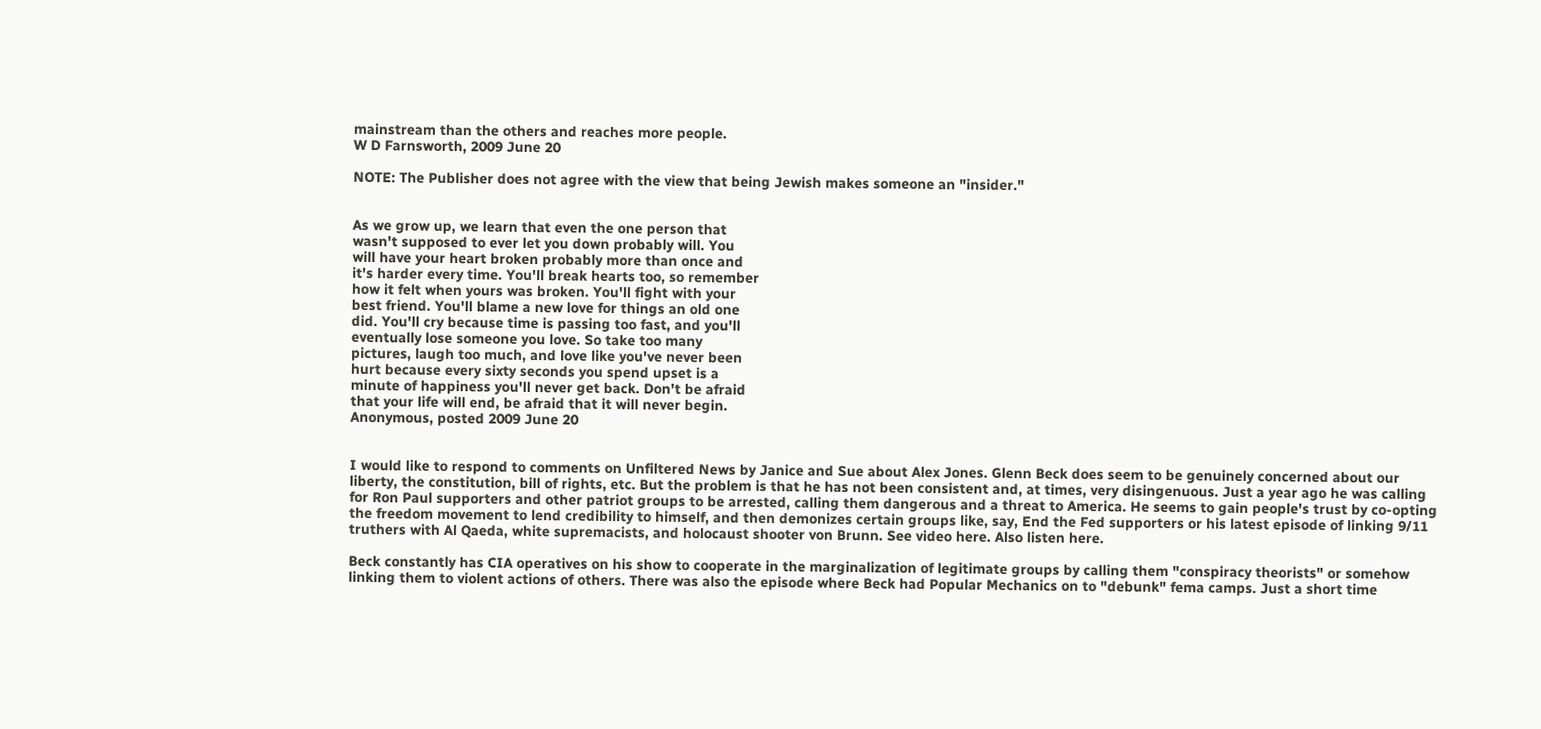mainstream than the others and reaches more people.
W D Farnsworth, 2009 June 20

NOTE: The Publisher does not agree with the view that being Jewish makes someone an "insider."


As we grow up, we learn that even the one person that
wasn't supposed to ever let you down probably will. You
will have your heart broken probably more than once and
it's harder every time. You'll break hearts too, so remember
how it felt when yours was broken. You'll fight with your
best friend. You'll blame a new love for things an old one
did. You'll cry because time is passing too fast, and you'll
eventually lose someone you love. So take too many
pictures, laugh too much, and love like you've never been
hurt because every sixty seconds you spend upset is a
minute of happiness you'll never get back. Don't be afraid
that your life will end, be afraid that it will never begin.
Anonymous, posted 2009 June 20


I would like to respond to comments on Unfiltered News by Janice and Sue about Alex Jones. Glenn Beck does seem to be genuinely concerned about our liberty, the constitution, bill of rights, etc. But the problem is that he has not been consistent and, at times, very disingenuous. Just a year ago he was calling for Ron Paul supporters and other patriot groups to be arrested, calling them dangerous and a threat to America. He seems to gain people's trust by co-opting the freedom movement to lend credibility to himself, and then demonizes certain groups like, say, End the Fed supporters or his latest episode of linking 9/11 truthers with Al Qaeda, white supremacists, and holocaust shooter von Brunn. See video here. Also listen here.

Beck constantly has CIA operatives on his show to cooperate in the marginalization of legitimate groups by calling them "conspiracy theorists" or somehow linking them to violent actions of others. There was also the episode where Beck had Popular Mechanics on to "debunk" fema camps. Just a short time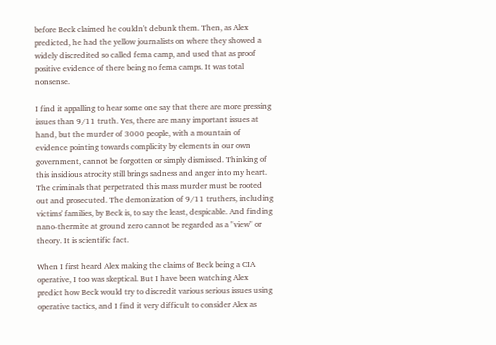before Beck claimed he couldn't debunk them. Then, as Alex predicted, he had the yellow journalists on where they showed a widely discredited so called fema camp, and used that as proof positive evidence of there being no fema camps. It was total nonsense.

I find it appalling to hear some one say that there are more pressing issues than 9/11 truth. Yes, there are many important issues at hand, but the murder of 3000 people, with a mountain of evidence pointing towards complicity by elements in our own government, cannot be forgotten or simply dismissed. Thinking of this insidious atrocity still brings sadness and anger into my heart. The criminals that perpetrated this mass murder must be rooted out and prosecuted. The demonization of 9/11 truthers, including victims' families, by Beck is, to say the least, despicable. And finding nano-thermite at ground zero cannot be regarded as a "view" or theory. It is scientific fact.

When I first heard Alex making the claims of Beck being a CIA operative, I too was skeptical. But I have been watching Alex predict how Beck would try to discredit various serious issues using operative tactics, and I find it very difficult to consider Alex as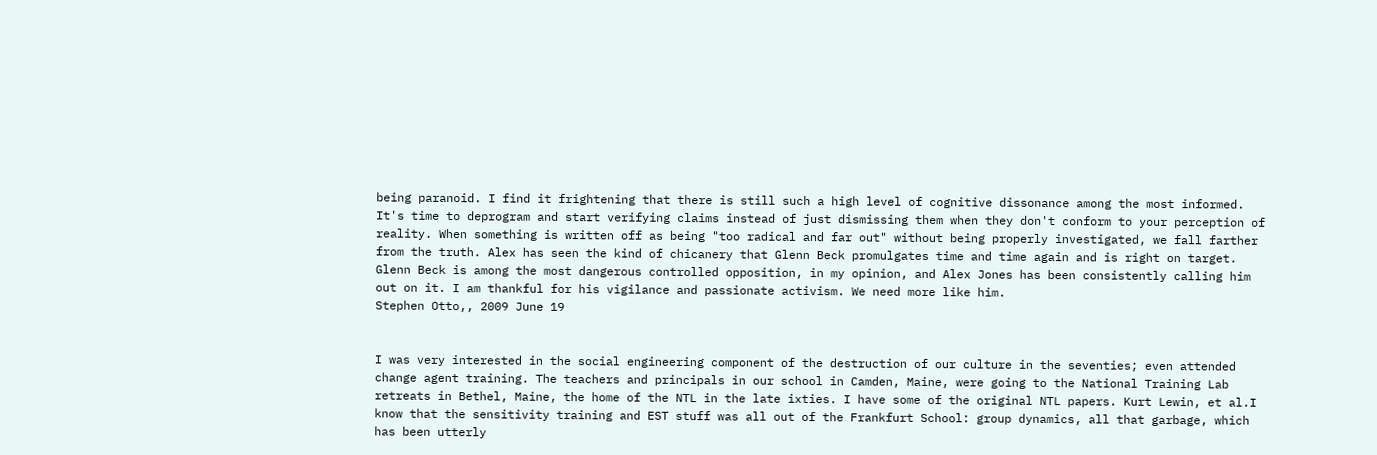being paranoid. I find it frightening that there is still such a high level of cognitive dissonance among the most informed. It's time to deprogram and start verifying claims instead of just dismissing them when they don't conform to your perception of reality. When something is written off as being "too radical and far out" without being properly investigated, we fall farther from the truth. Alex has seen the kind of chicanery that Glenn Beck promulgates time and time again and is right on target. Glenn Beck is among the most dangerous controlled opposition, in my opinion, and Alex Jones has been consistently calling him out on it. I am thankful for his vigilance and passionate activism. We need more like him.
Stephen Otto,, 2009 June 19


I was very interested in the social engineering component of the destruction of our culture in the seventies; even attended change agent training. The teachers and principals in our school in Camden, Maine, were going to the National Training Lab retreats in Bethel, Maine, the home of the NTL in the late ixties. I have some of the original NTL papers. Kurt Lewin, et al.I know that the sensitivity training and EST stuff was all out of the Frankfurt School: group dynamics, all that garbage, which has been utterly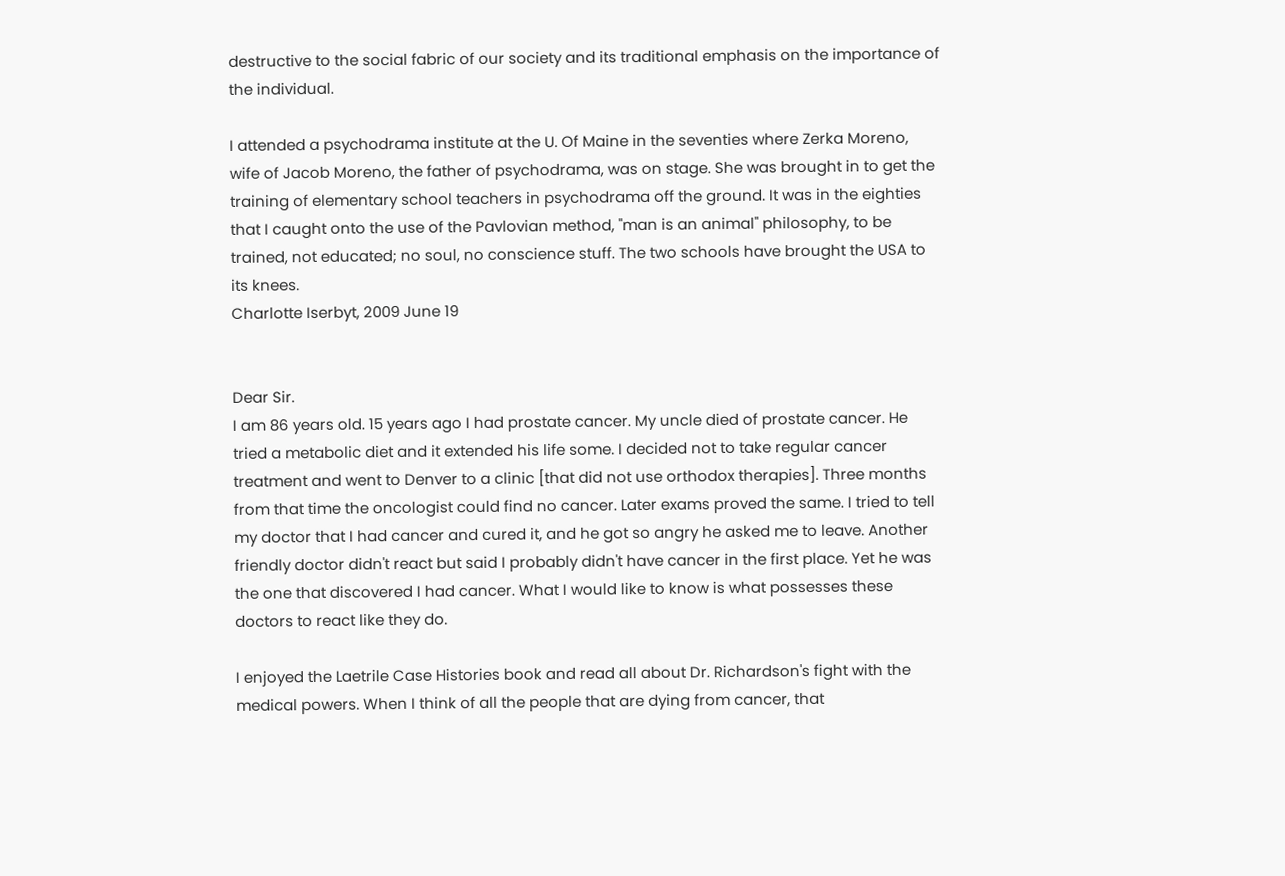destructive to the social fabric of our society and its traditional emphasis on the importance of the individual.

I attended a psychodrama institute at the U. Of Maine in the seventies where Zerka Moreno, wife of Jacob Moreno, the father of psychodrama, was on stage. She was brought in to get the training of elementary school teachers in psychodrama off the ground. It was in the eighties that I caught onto the use of the Pavlovian method, "man is an animal" philosophy, to be trained, not educated; no soul, no conscience stuff. The two schools have brought the USA to its knees.
Charlotte Iserbyt, 2009 June 19


Dear Sir.
I am 86 years old. 15 years ago I had prostate cancer. My uncle died of prostate cancer. He tried a metabolic diet and it extended his life some. I decided not to take regular cancer treatment and went to Denver to a clinic [that did not use orthodox therapies]. Three months from that time the oncologist could find no cancer. Later exams proved the same. I tried to tell my doctor that I had cancer and cured it, and he got so angry he asked me to leave. Another friendly doctor didn't react but said I probably didn't have cancer in the first place. Yet he was the one that discovered I had cancer. What I would like to know is what possesses these doctors to react like they do.

I enjoyed the Laetrile Case Histories book and read all about Dr. Richardson's fight with the medical powers. When I think of all the people that are dying from cancer, that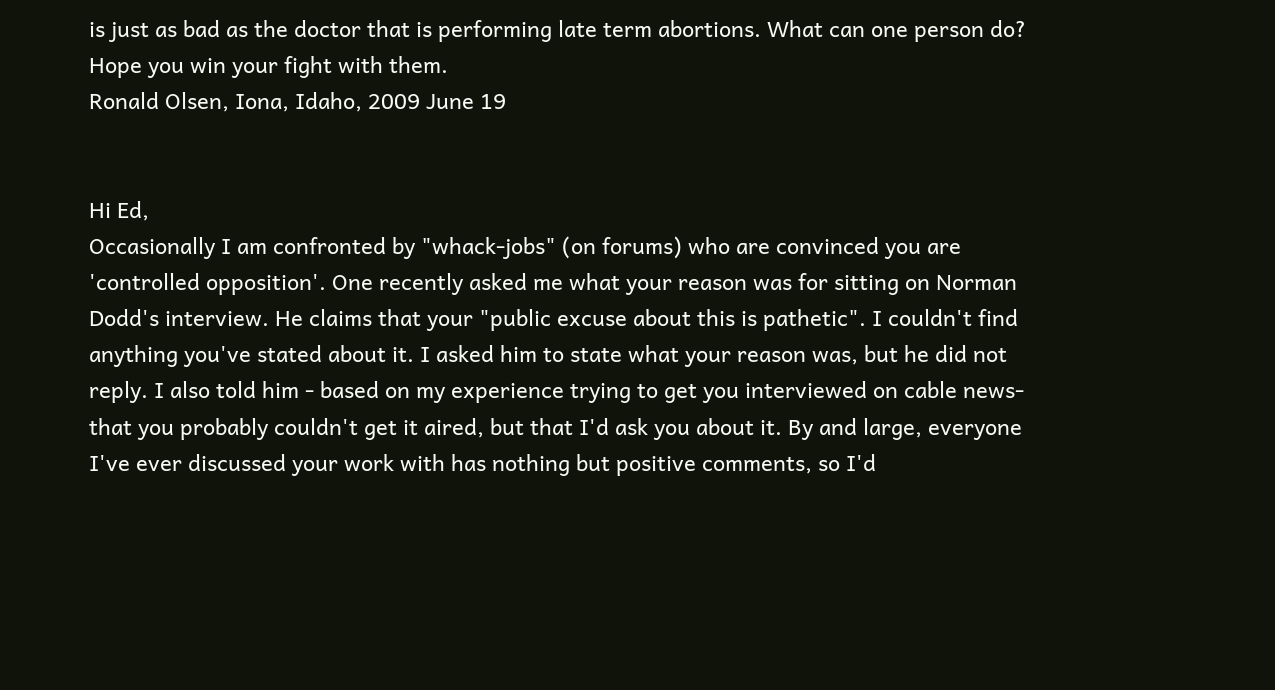is just as bad as the doctor that is performing late term abortions. What can one person do? Hope you win your fight with them.
Ronald Olsen, Iona, Idaho, 2009 June 19


Hi Ed,
Occasionally I am confronted by "whack-jobs" (on forums) who are convinced you are 'controlled opposition'. One recently asked me what your reason was for sitting on Norman Dodd's interview. He claims that your "public excuse about this is pathetic". I couldn't find anything you've stated about it. I asked him to state what your reason was, but he did not reply. I also told him - based on my experience trying to get you interviewed on cable news- that you probably couldn't get it aired, but that I'd ask you about it. By and large, everyone I've ever discussed your work with has nothing but positive comments, so I'd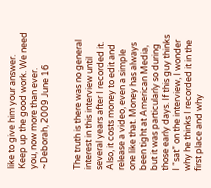like to give him your answer.
Keep up the good work. We need you, now more than ever.
~Deborah, 2009 June 16


The truth is there was no general interest in this interview until several years after I recorded it. Also, it costs money to edit and release a video, even a simple one like that. Money has always been tight at American Media, but it was particularly so during those early days. If this guy thinks I “sat” on the interview, I wonder why he thinks I recorded it in the first place and why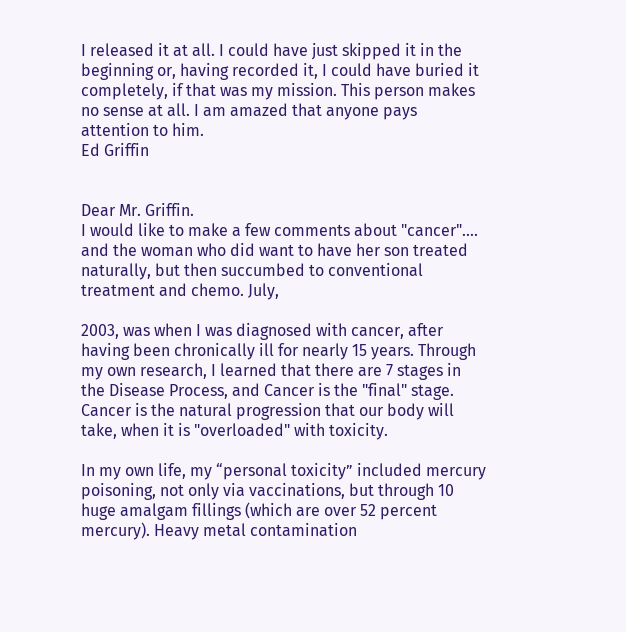I released it at all. I could have just skipped it in the beginning or, having recorded it, I could have buried it completely, if that was my mission. This person makes no sense at all. I am amazed that anyone pays attention to him.
Ed Griffin


Dear Mr. Griffin.
I would like to make a few comments about "cancer".... and the woman who did want to have her son treated naturally, but then succumbed to conventional treatment and chemo. July,

2003, was when I was diagnosed with cancer, after having been chronically ill for nearly 15 years. Through my own research, I learned that there are 7 stages in the Disease Process, and Cancer is the "final" stage. Cancer is the natural progression that our body will take, when it is "overloaded" with toxicity.

In my own life, my “personal toxicity” included mercury poisoning, not only via vaccinations, but through 10 huge amalgam fillings (which are over 52 percent mercury). Heavy metal contamination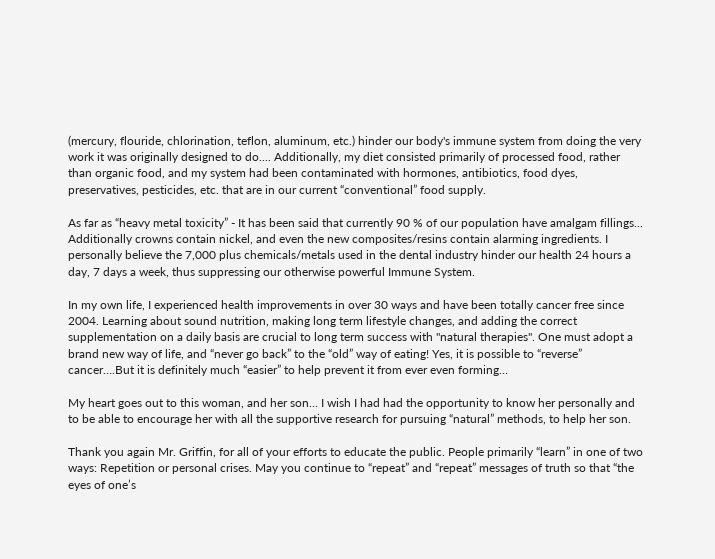(mercury, flouride, chlorination, teflon, aluminum, etc.) hinder our body's immune system from doing the very work it was originally designed to do.... Additionally, my diet consisted primarily of processed food, rather than organic food, and my system had been contaminated with hormones, antibiotics, food dyes, preservatives, pesticides, etc. that are in our current “conventional” food supply.

As far as “heavy metal toxicity” - It has been said that currently 90 % of our population have amalgam fillings... Additionally crowns contain nickel, and even the new composites/resins contain alarming ingredients. I personally believe the 7,000 plus chemicals/metals used in the dental industry hinder our health 24 hours a day, 7 days a week, thus suppressing our otherwise powerful Immune System.

In my own life, I experienced health improvements in over 30 ways and have been totally cancer free since 2004. Learning about sound nutrition, making long term lifestyle changes, and adding the correct supplementation on a daily basis are crucial to long term success with "natural therapies". One must adopt a brand new way of life, and “never go back” to the “old” way of eating! Yes, it is possible to “reverse” cancer….But it is definitely much “easier” to help prevent it from ever even forming…

My heart goes out to this woman, and her son… I wish I had had the opportunity to know her personally and to be able to encourage her with all the supportive research for pursuing “natural” methods, to help her son.

Thank you again Mr. Griffin, for all of your efforts to educate the public. People primarily “learn” in one of two ways: Repetition or personal crises. May you continue to “repeat” and “repeat” messages of truth so that “the eyes of one’s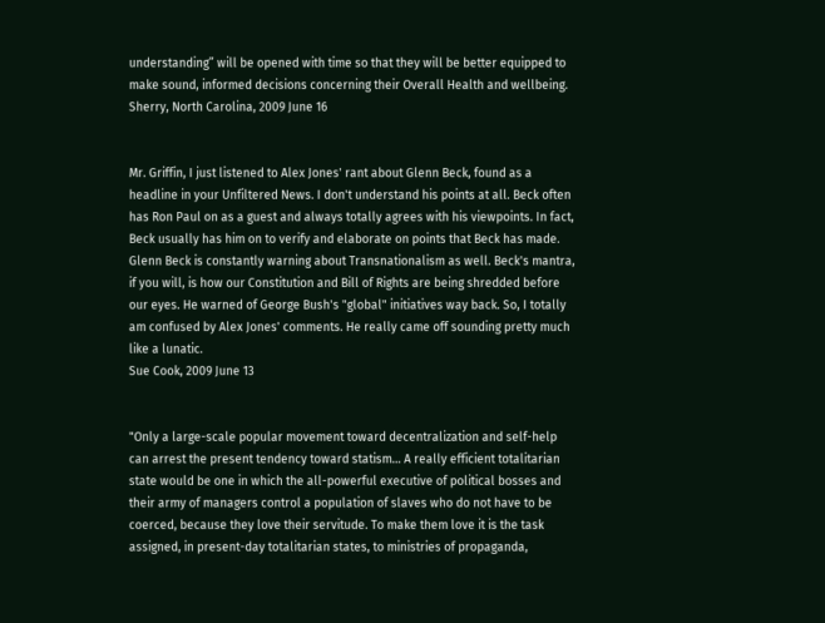understanding” will be opened with time so that they will be better equipped to make sound, informed decisions concerning their Overall Health and wellbeing.
Sherry, North Carolina, 2009 June 16


Mr. Griffin, I just listened to Alex Jones' rant about Glenn Beck, found as a headline in your Unfiltered News. I don't understand his points at all. Beck often has Ron Paul on as a guest and always totally agrees with his viewpoints. In fact, Beck usually has him on to verify and elaborate on points that Beck has made. Glenn Beck is constantly warning about Transnationalism as well. Beck's mantra, if you will, is how our Constitution and Bill of Rights are being shredded before our eyes. He warned of George Bush's "global" initiatives way back. So, I totally am confused by Alex Jones' comments. He really came off sounding pretty much like a lunatic.
Sue Cook, 2009 June 13


"Only a large-scale popular movement toward decentralization and self-help can arrest the present tendency toward statism... A really efficient totalitarian state would be one in which the all-powerful executive of political bosses and their army of managers control a population of slaves who do not have to be coerced, because they love their servitude. To make them love it is the task assigned, in present-day totalitarian states, to ministries of propaganda,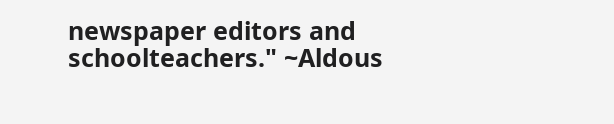newspaper editors and schoolteachers." ~Aldous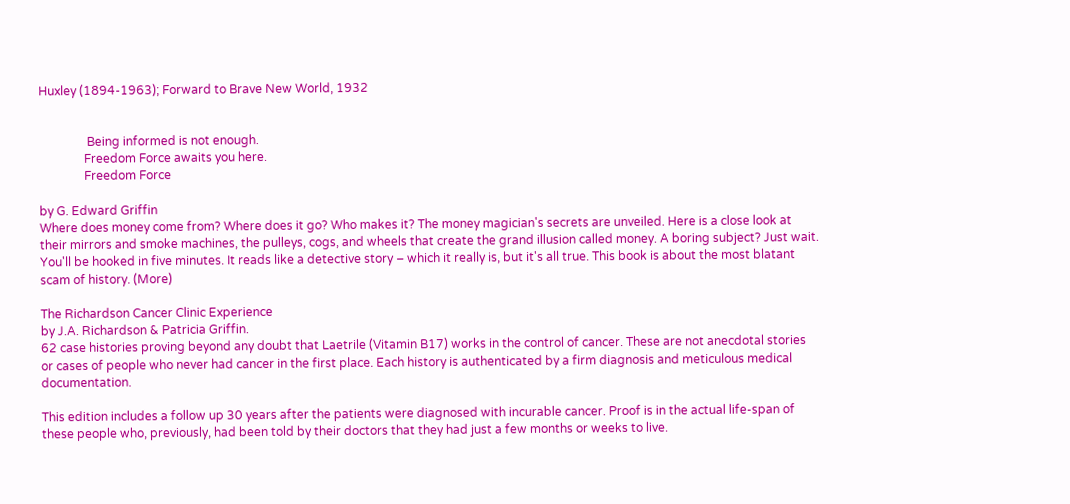Huxley (1894-1963); Forward to Brave New World, 1932


                Being informed is not enough.
               Freedom Force awaits you here.
               Freedom Force

by G. Edward Griffin
Where does money come from? Where does it go? Who makes it? The money magician's secrets are unveiled. Here is a close look at their mirrors and smoke machines, the pulleys, cogs, and wheels that create the grand illusion called money. A boring subject? Just wait. You'll be hooked in five minutes. It reads like a detective story – which it really is, but it's all true. This book is about the most blatant scam of history. (More)

The Richardson Cancer Clinic Experience
by J.A. Richardson & Patricia Griffin.
62 case histories proving beyond any doubt that Laetrile (Vitamin B17) works in the control of cancer. These are not anecdotal stories or cases of people who never had cancer in the first place. Each history is authenticated by a firm diagnosis and meticulous medical documentation.

This edition includes a follow up 30 years after the patients were diagnosed with incurable cancer. Proof is in the actual life-span of these people who, previously, had been told by their doctors that they had just a few months or weeks to live.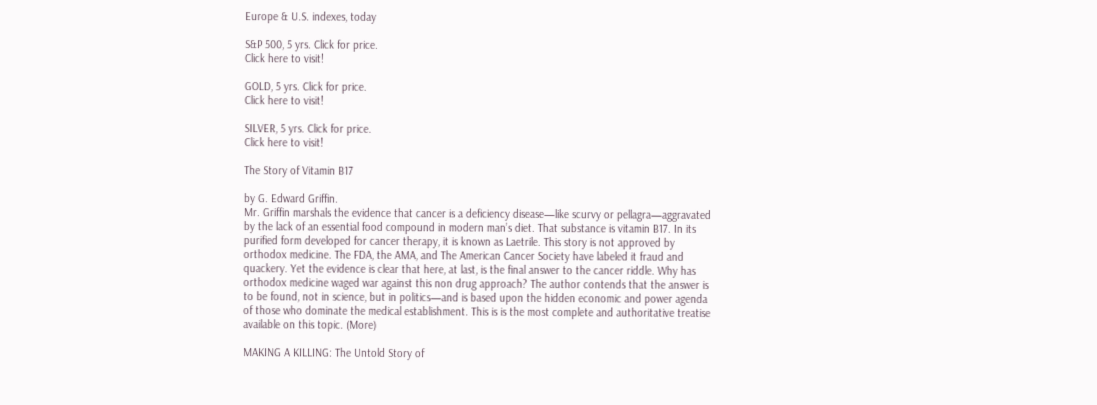Europe & U.S. indexes, today

S&P 500, 5 yrs. Click for price.
Click here to visit!

GOLD, 5 yrs. Click for price.
Click here to visit!

SILVER, 5 yrs. Click for price.
Click here to visit!

The Story of Vitamin B17

by G. Edward Griffin.
Mr. Griffin marshals the evidence that cancer is a deficiency disease—like scurvy or pellagra—aggravated by the lack of an essential food compound in modern man’s diet. That substance is vitamin B17. In its purified form developed for cancer therapy, it is known as Laetrile. This story is not approved by orthodox medicine. The FDA, the AMA, and The American Cancer Society have labeled it fraud and quackery. Yet the evidence is clear that here, at last, is the final answer to the cancer riddle. Why has orthodox medicine waged war against this non drug approach? The author contends that the answer is to be found, not in science, but in politics—and is based upon the hidden economic and power agenda of those who dominate the medical establishment. This is is the most complete and authoritative treatise available on this topic. (More)

MAKING A KILLING: The Untold Story of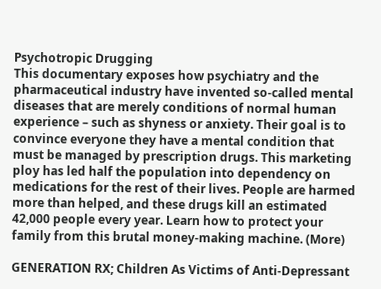Psychotropic Drugging
This documentary exposes how psychiatry and the pharmaceutical industry have invented so-called mental diseases that are merely conditions of normal human experience – such as shyness or anxiety. Their goal is to convince everyone they have a mental condition that must be managed by prescription drugs. This marketing ploy has led half the population into dependency on medications for the rest of their lives. People are harmed more than helped, and these drugs kill an estimated 42,000 people every year. Learn how to protect your family from this brutal money-making machine. (More)

GENERATION RX; Children As Victims of Anti-Depressant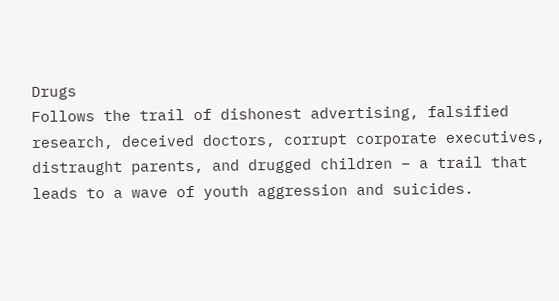Drugs
Follows the trail of dishonest advertising, falsified research, deceived doctors, corrupt corporate executives, distraught parents, and drugged children – a trail that leads to a wave of youth aggression and suicides.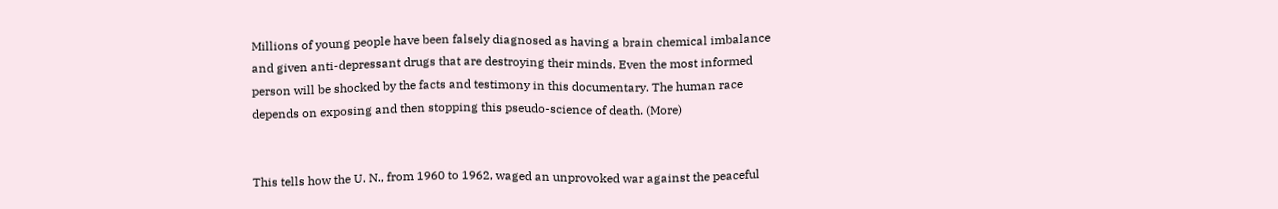Millions of young people have been falsely diagnosed as having a brain chemical imbalance and given anti-depressant drugs that are destroying their minds. Even the most informed person will be shocked by the facts and testimony in this documentary. The human race depends on exposing and then stopping this pseudo-science of death. (More)


This tells how the U. N., from 1960 to 1962, waged an unprovoked war against the peaceful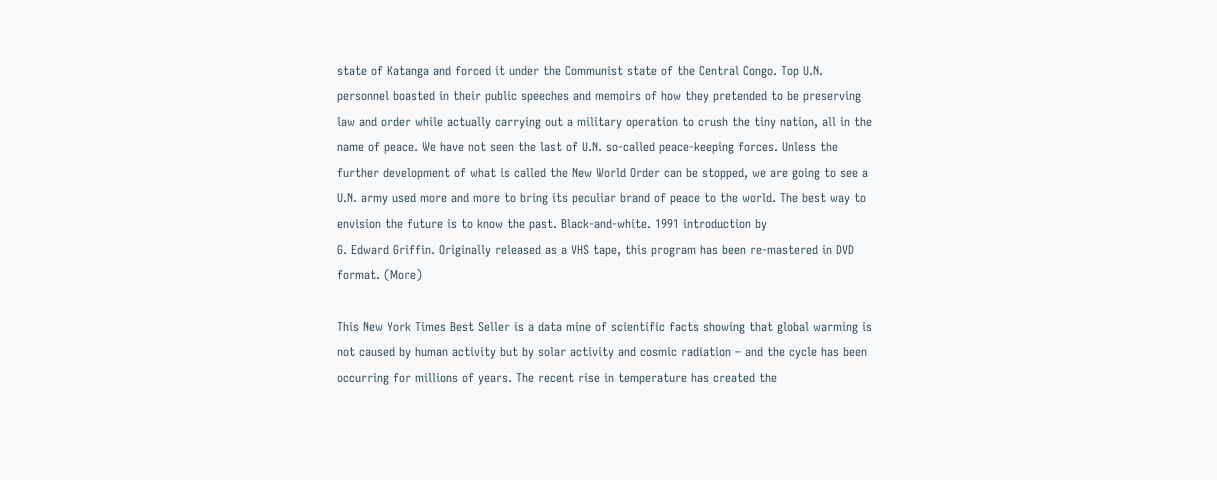state of Katanga and forced it under the Communist state of the Central Congo. Top U.N. personnel boasted in their public speeches and memoirs of how they pretended to be preserving law and order while actually carrying out a military operation to crush the tiny nation, all in the name of peace. We have not seen the last of U.N. so-called peace-keeping forces. Unless the further development of what is called the New World Order can be stopped, we are going to see a U.N. army used more and more to bring its peculiar brand of peace to the world. The best way to envision the future is to know the past. Black-and-white. 1991 introduction by
G. Edward Griffin. Originally released as a VHS tape, this program has been re-mastered in DVD format. (More)

This New York Times Best Seller is a data mine of scientific facts showing that global warming is not caused by human activity but by solar activity and cosmic radiation – and the cycle has been occurring for millions of years. The recent rise in temperature has created the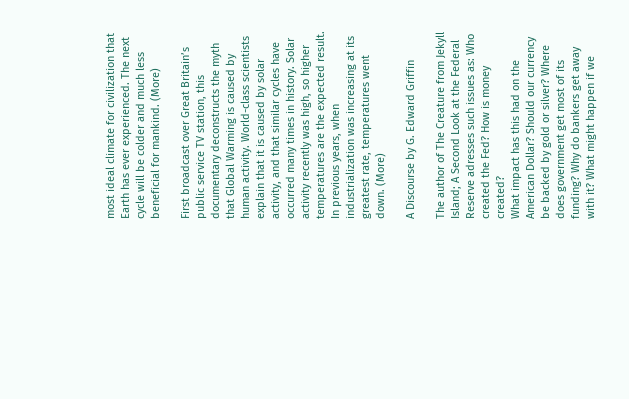most ideal climate for civilization that Earth has ever experienced. The next cycle will be colder and much less beneficial for mankind. (More)

First broadcast over Great Britain’s public service TV station, this documentary deconstructs the myth that Global Warming is caused by human activity. World-class scientists explain that it is caused by solar activity, and that similar cycles have occurred many times in history. Solar activity recently was high, so higher temperatures are the expected result. In previous years, when industrialization was increasing at its greatest rate, temperatures went down. (More)

A Discourse by G. Edward Griffin

The author of The Creature from Jekyll Island; A Second Look at the Federal Reserve adresses such issues as: Who created the Fed? How is money created?
What impact has this had on the American Dollar? Should our currency be backed by gold or silver? Where does government get most of its funding? Why do bankers get away with it? What might happen if we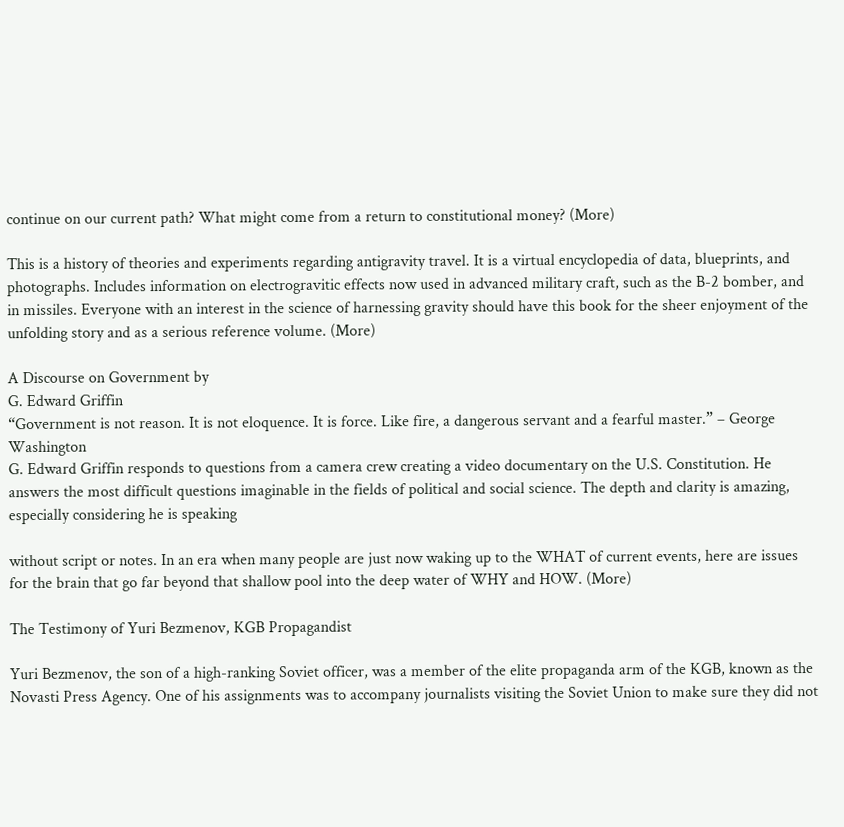continue on our current path? What might come from a return to constitutional money? (More)

This is a history of theories and experiments regarding antigravity travel. It is a virtual encyclopedia of data, blueprints, and photographs. Includes information on electrogravitic effects now used in advanced military craft, such as the B-2 bomber, and in missiles. Everyone with an interest in the science of harnessing gravity should have this book for the sheer enjoyment of the unfolding story and as a serious reference volume. (More)

A Discourse on Government by
G. Edward Griffin
“Government is not reason. It is not eloquence. It is force. Like fire, a dangerous servant and a fearful master.” – George Washington
G. Edward Griffin responds to questions from a camera crew creating a video documentary on the U.S. Constitution. He answers the most difficult questions imaginable in the fields of political and social science. The depth and clarity is amazing, especially considering he is speaking

without script or notes. In an era when many people are just now waking up to the WHAT of current events, here are issues for the brain that go far beyond that shallow pool into the deep water of WHY and HOW. (More)

The Testimony of Yuri Bezmenov, KGB Propagandist

Yuri Bezmenov, the son of a high-ranking Soviet officer, was a member of the elite propaganda arm of the KGB, known as the Novasti Press Agency. One of his assignments was to accompany journalists visiting the Soviet Union to make sure they did not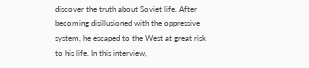discover the truth about Soviet life. After becoming disillusioned with the oppressive system, he escaped to the West at great risk to his life. In this interview,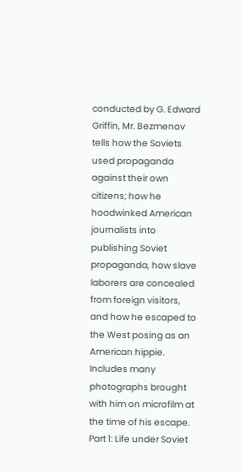conducted by G. Edward Griffin, Mr. Bezmenov tells how the Soviets used propaganda against their own citizens; how he hoodwinked American journalists into publishing Soviet propaganda, how slave laborers are concealed from foreign visitors, and how he escaped to the West posing as an American hippie. Includes many photographs brought with him on microfilm at the time of his escape.
Part 1: Life under Soviet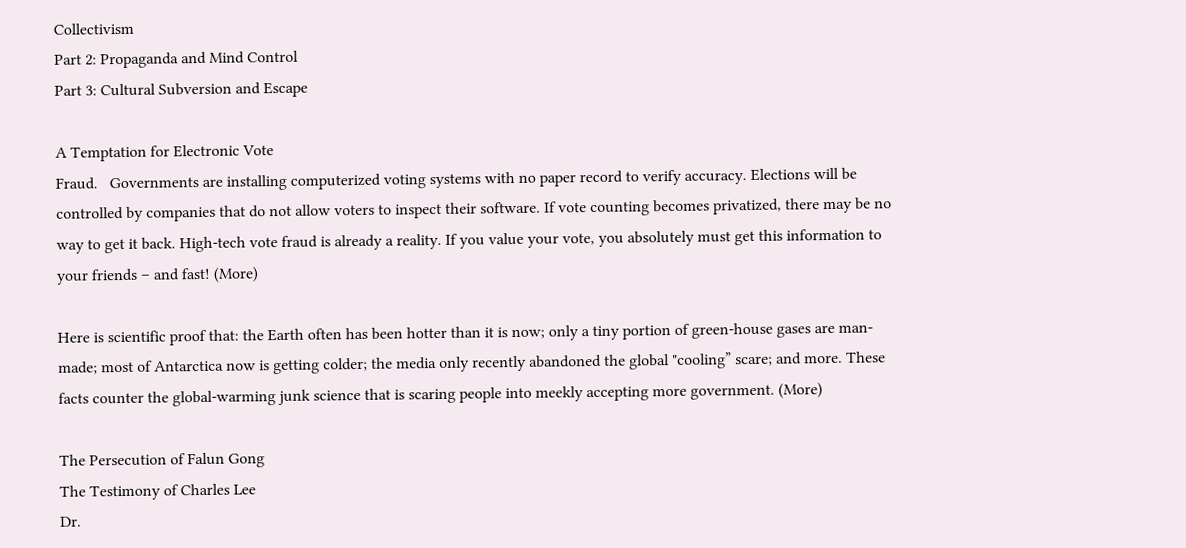Collectivism
Part 2: Propaganda and Mind Control
Part 3: Cultural Subversion and Escape

A Temptation for Electronic Vote
Fraud.   Governments are installing computerized voting systems with no paper record to verify accuracy. Elections will be controlled by companies that do not allow voters to inspect their software. If vote counting becomes privatized, there may be no way to get it back. High-tech vote fraud is already a reality. If you value your vote, you absolutely must get this information to your friends – and fast! (More)

Here is scientific proof that: the Earth often has been hotter than it is now; only a tiny portion of green-house gases are man-made; most of Antarctica now is getting colder; the media only recently abandoned the global "cooling” scare; and more. These facts counter the global-warming junk science that is scaring people into meekly accepting more government. (More)

The Persecution of Falun Gong
The Testimony of Charles Lee
Dr.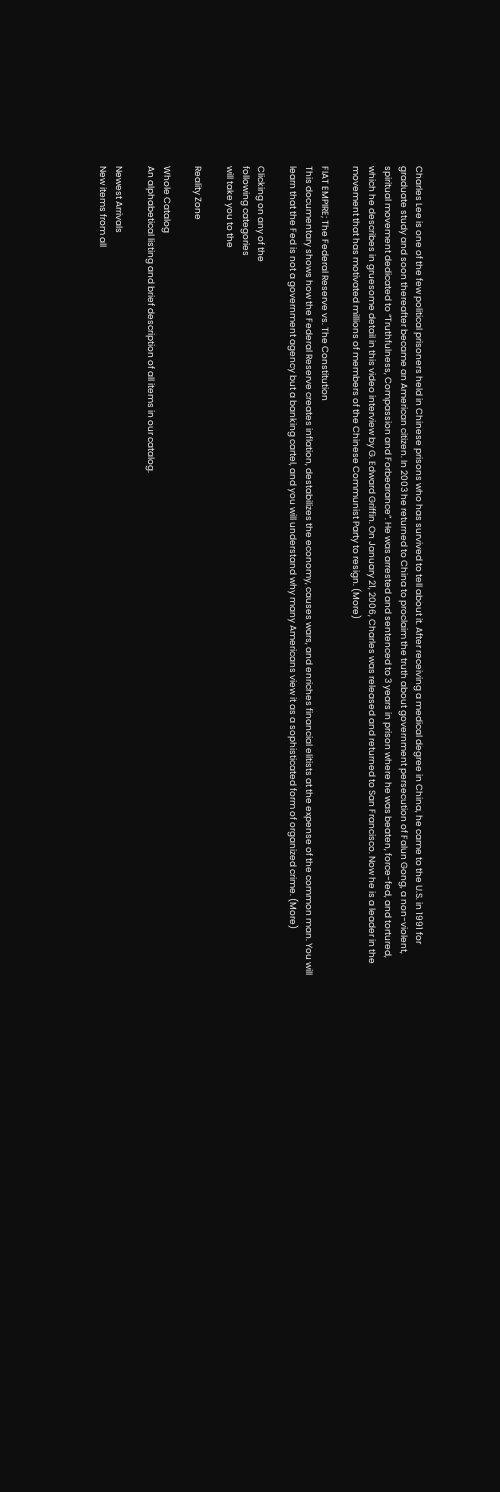Charles Lee is one of the few political prisoners held in Chinese prisons who has survived to tell about it. After receiving a medical degree in China, he came to the U.S. in 1991 for graduate study and soon thereafter became an American citizen. In 2003 he returned to China to proclaim the truth about government persecution of Falun Gong, a non-violent, spiritual movement dedicated to “Truthfulness, Compassion and Forbearance”. He was arrested and sentenced to 3 years in prison where he was beaten, force-fed, and tortured, which he describes in gruesome detail in this video interview by G. Edward Griffin. On January 21, 2006, Charles was released and returned to San Francisco. Now he is a leader in the movement that has motivated millions of members of the Chinese Communist Party to resign. (More)

FIAT EMPIRE; The Federal Reserve vs. The Constitution
This documentary shows how the Federal Reserve creates inflation, destabilizes the economy, causes wars, and enriches financial elitists at the expense of the common man. You will learn that the Fed is not a government agency but a banking cartel, and you will understand why many Americans view it as a sophisticated form of organized crime. (More)

Clicking on any of the
following categories
will take you to the

Reality Zone

Whole Catalog
An alphabetical listing and brief description of all items in our catalog.

Newest Arrivals
New items from all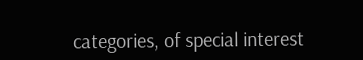categories, of special interest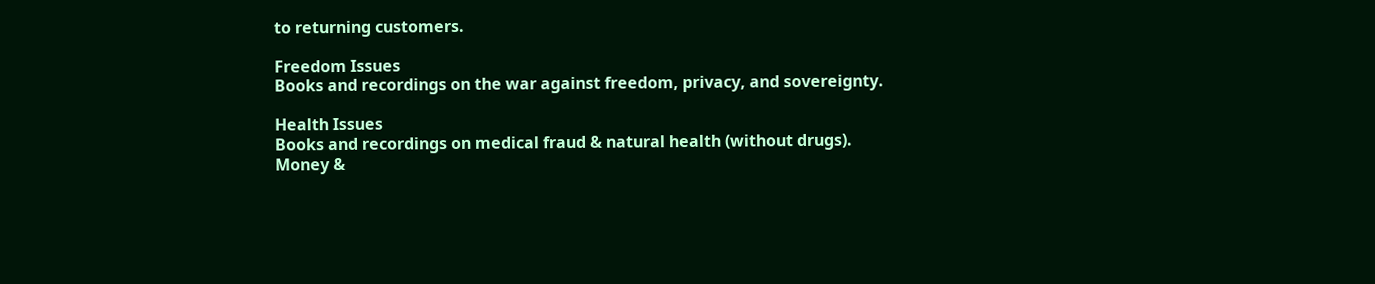to returning customers.

Freedom Issues
Books and recordings on the war against freedom, privacy, and sovereignty.

Health Issues
Books and recordings on medical fraud & natural health (without drugs).
Money &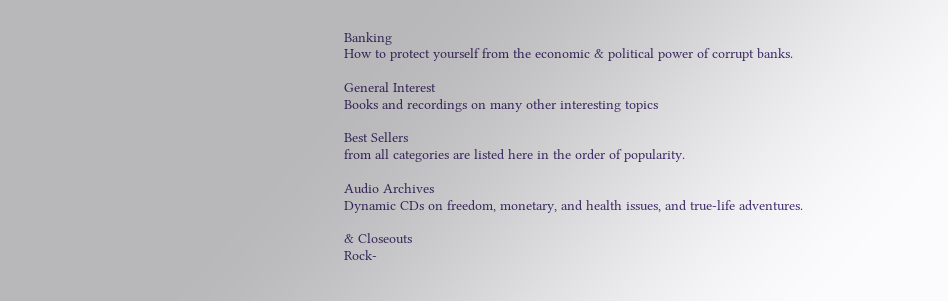Banking
How to protect yourself from the economic & political power of corrupt banks.

General Interest
Books and recordings on many other interesting topics

Best Sellers
from all categories are listed here in the order of popularity.

Audio Archives
Dynamic CDs on freedom, monetary, and health issues, and true-life adventures.

& Closeouts
Rock-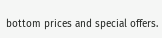bottom prices and special offers.